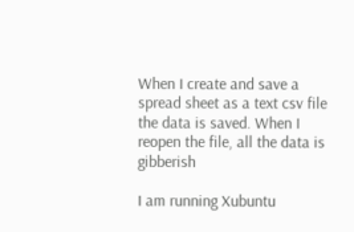When I create and save a spread sheet as a text csv file the data is saved. When I reopen the file, all the data is gibberish

I am running Xubuntu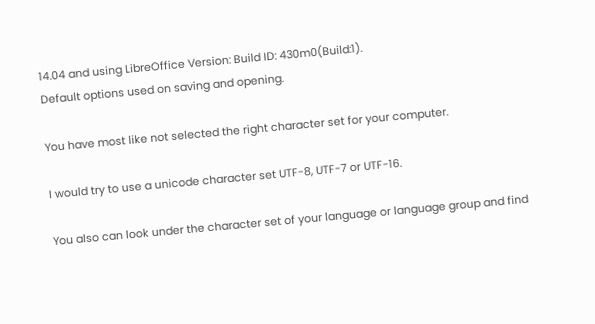14.04 and using LibreOffice Version: Build ID: 430m0(Build:1).
Default options used on saving and opening.

You have most like not selected the right character set for your computer.

I would try to use a unicode character set UTF-8, UTF-7 or UTF-16.

You also can look under the character set of your language or language group and find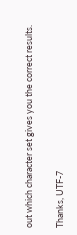out which character set gives you the correct results.

Thanks, UTF-7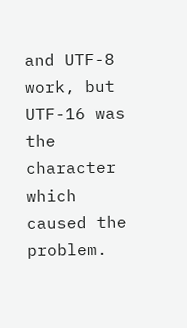and UTF-8 work, but UTF-16 was the character which caused the problem.